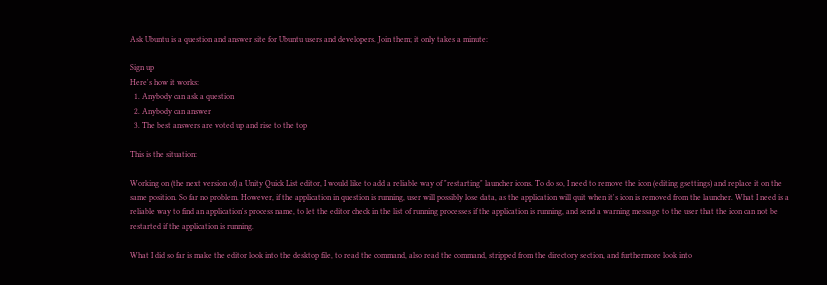Ask Ubuntu is a question and answer site for Ubuntu users and developers. Join them; it only takes a minute:

Sign up
Here's how it works:
  1. Anybody can ask a question
  2. Anybody can answer
  3. The best answers are voted up and rise to the top

This is the situation:

Working on (the next version of) a Unity Quick List editor, I would like to add a reliable way of "restarting" launcher icons. To do so, I need to remove the icon (editing gsettings) and replace it on the same position. So far no problem. However, if the application in question is running, user will possibly lose data, as the application will quit when it's icon is removed from the launcher. What I need is a reliable way to find an application's process name, to let the editor check in the list of running processes if the application is running, and send a warning message to the user that the icon can not be restarted if the application is running.

What I did so far is make the editor look into the desktop file, to read the command, also read the command, stripped from the directory section, and furthermore look into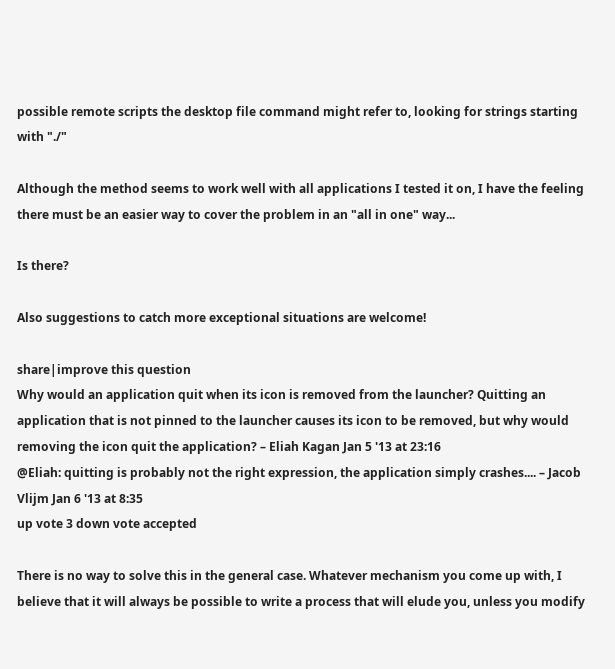possible remote scripts the desktop file command might refer to, looking for strings starting with "./"

Although the method seems to work well with all applications I tested it on, I have the feeling there must be an easier way to cover the problem in an "all in one" way...

Is there?

Also suggestions to catch more exceptional situations are welcome!

share|improve this question
Why would an application quit when its icon is removed from the launcher? Quitting an application that is not pinned to the launcher causes its icon to be removed, but why would removing the icon quit the application? – Eliah Kagan Jan 5 '13 at 23:16
@Eliah: quitting is probably not the right expression, the application simply crashes.... – Jacob Vlijm Jan 6 '13 at 8:35
up vote 3 down vote accepted

There is no way to solve this in the general case. Whatever mechanism you come up with, I believe that it will always be possible to write a process that will elude you, unless you modify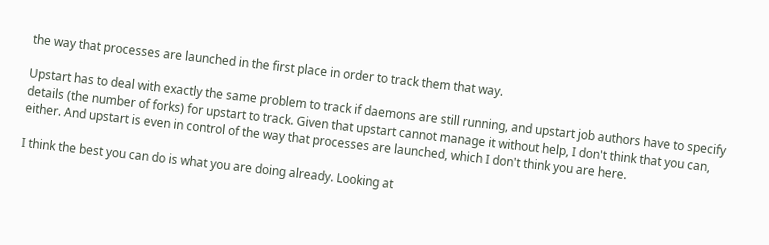the way that processes are launched in the first place in order to track them that way.

Upstart has to deal with exactly the same problem to track if daemons are still running, and upstart job authors have to specify details (the number of forks) for upstart to track. Given that upstart cannot manage it without help, I don't think that you can, either. And upstart is even in control of the way that processes are launched, which I don't think you are here.

I think the best you can do is what you are doing already. Looking at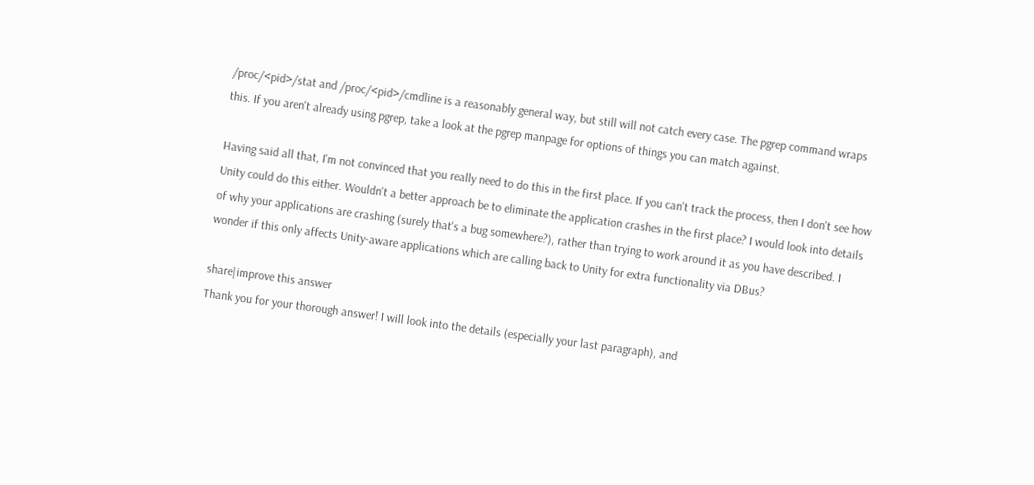/proc/<pid>/stat and /proc/<pid>/cmdline is a reasonably general way, but still will not catch every case. The pgrep command wraps this. If you aren't already using pgrep, take a look at the pgrep manpage for options of things you can match against.

Having said all that, I'm not convinced that you really need to do this in the first place. If you can't track the process, then I don't see how Unity could do this either. Wouldn't a better approach be to eliminate the application crashes in the first place? I would look into details of why your applications are crashing (surely that's a bug somewhere?), rather than trying to work around it as you have described. I wonder if this only affects Unity-aware applications which are calling back to Unity for extra functionality via DBus?

share|improve this answer
Thank you for your thorough answer! I will look into the details (especially your last paragraph), and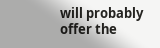will probably offer the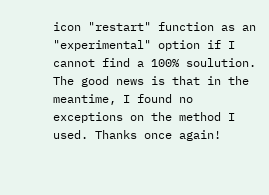icon "restart" function as an "experimental" option if I cannot find a 100% soulution. The good news is that in the meantime, I found no exceptions on the method I used. Thanks once again!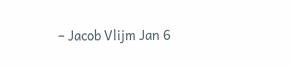– Jacob Vlijm Jan 6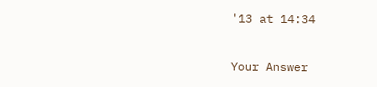'13 at 14:34

Your Answer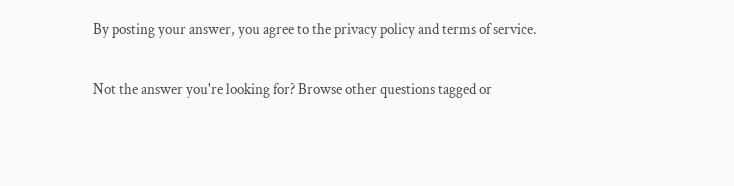By posting your answer, you agree to the privacy policy and terms of service.

Not the answer you're looking for? Browse other questions tagged or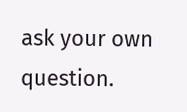ask your own question.